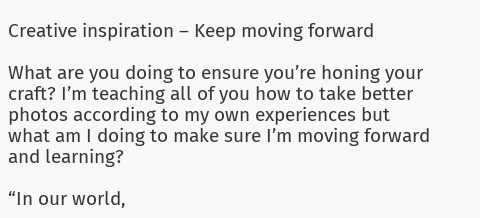Creative inspiration – Keep moving forward

What are you doing to ensure you’re honing your craft? I’m teaching all of you how to take better photos according to my own experiences but what am I doing to make sure I’m moving forward and learning?

“In our world,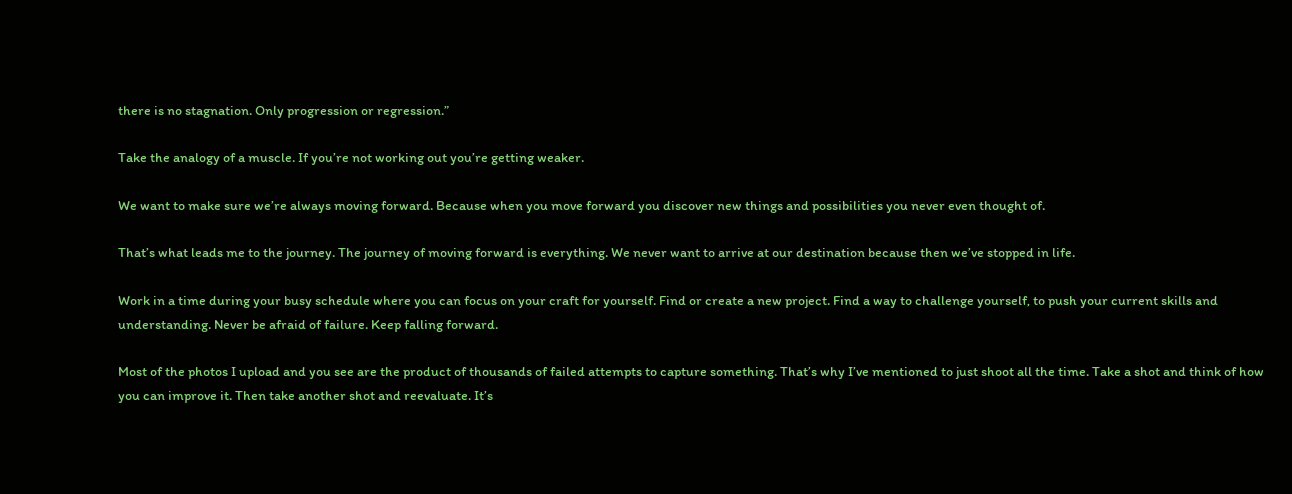there is no stagnation. Only progression or regression.”

Take the analogy of a muscle. If you’re not working out you’re getting weaker.

We want to make sure we’re always moving forward. Because when you move forward you discover new things and possibilities you never even thought of.

That’s what leads me to the journey. The journey of moving forward is everything. We never want to arrive at our destination because then we’ve stopped in life.

Work in a time during your busy schedule where you can focus on your craft for yourself. Find or create a new project. Find a way to challenge yourself, to push your current skills and understanding. Never be afraid of failure. Keep falling forward.

Most of the photos I upload and you see are the product of thousands of failed attempts to capture something. That’s why I’ve mentioned to just shoot all the time. Take a shot and think of how you can improve it. Then take another shot and reevaluate. It’s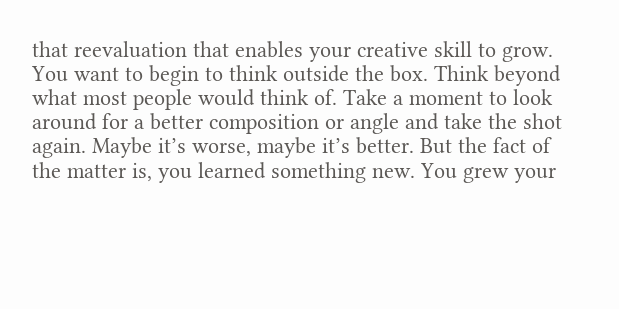that reevaluation that enables your creative skill to grow. You want to begin to think outside the box. Think beyond what most people would think of. Take a moment to look around for a better composition or angle and take the shot again. Maybe it’s worse, maybe it’s better. But the fact of the matter is, you learned something new. You grew your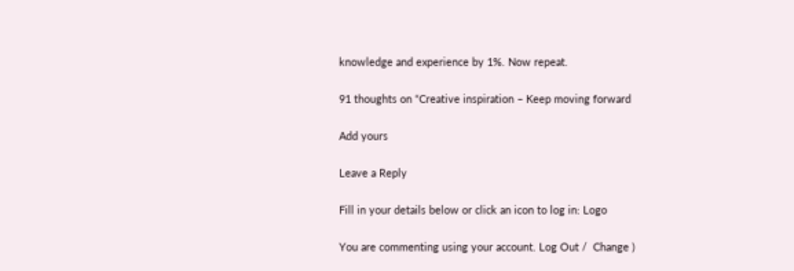knowledge and experience by 1%. Now repeat.

91 thoughts on “Creative inspiration – Keep moving forward

Add yours

Leave a Reply

Fill in your details below or click an icon to log in: Logo

You are commenting using your account. Log Out /  Change )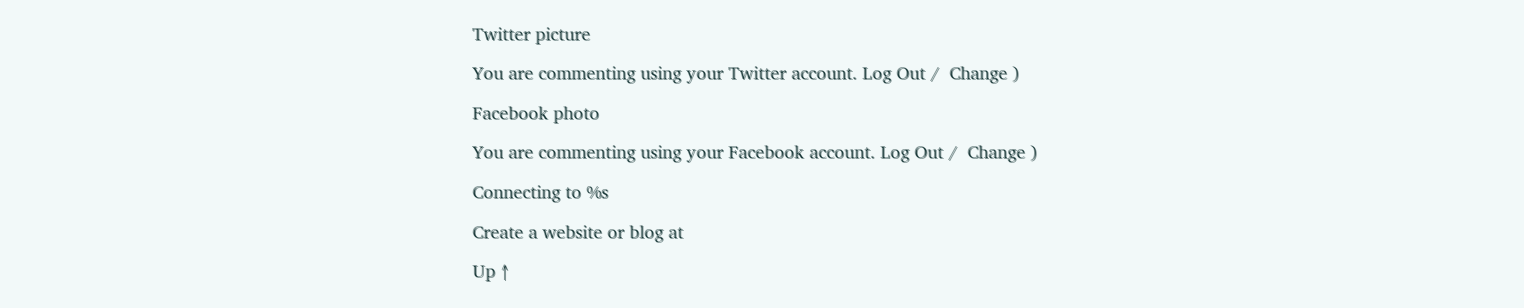Twitter picture

You are commenting using your Twitter account. Log Out /  Change )

Facebook photo

You are commenting using your Facebook account. Log Out /  Change )

Connecting to %s

Create a website or blog at

Up ↑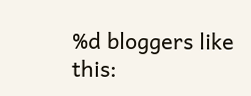%d bloggers like this: